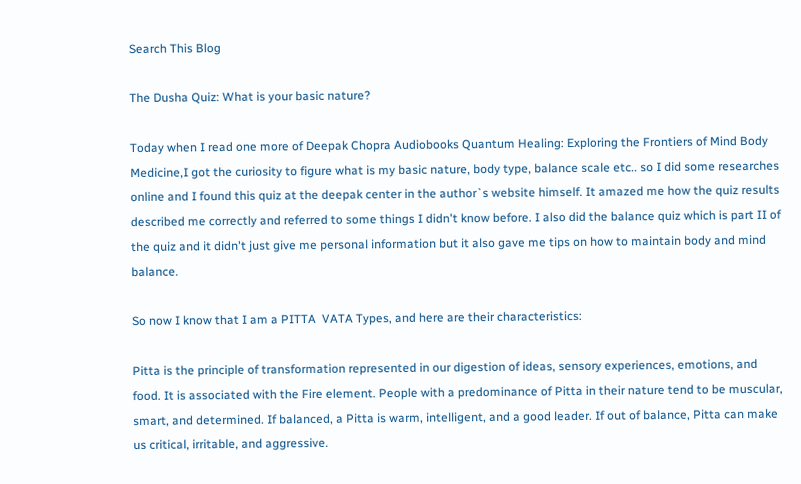Search This Blog

The Dusha Quiz: What is your basic nature?

Today when I read one more of Deepak Chopra Audiobooks Quantum Healing: Exploring the Frontiers of Mind Body Medicine,I got the curiosity to figure what is my basic nature, body type, balance scale etc.. so I did some researches online and I found this quiz at the deepak center in the author`s website himself. It amazed me how the quiz results described me correctly and referred to some things I didn't know before. I also did the balance quiz which is part II of the quiz and it didn't just give me personal information but it also gave me tips on how to maintain body and mind balance.

So now I know that I am a PITTA  VATA Types, and here are their characteristics:

Pitta is the principle of transformation represented in our digestion of ideas, sensory experiences, emotions, and food. It is associated with the Fire element. People with a predominance of Pitta in their nature tend to be muscular, smart, and determined. If balanced, a Pitta is warm, intelligent, and a good leader. If out of balance, Pitta can make us critical, irritable, and aggressive.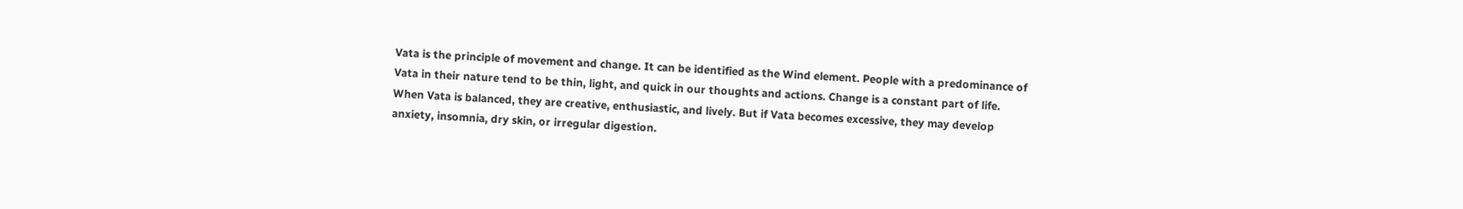Vata is the principle of movement and change. It can be identified as the Wind element. People with a predominance of Vata in their nature tend to be thin, light, and quick in our thoughts and actions. Change is a constant part of life. When Vata is balanced, they are creative, enthusiastic, and lively. But if Vata becomes excessive, they may develop anxiety, insomnia, dry skin, or irregular digestion.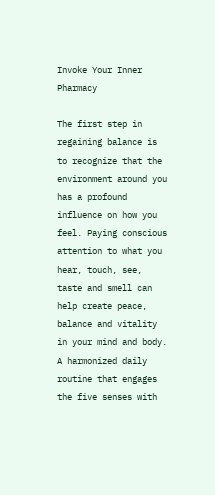Invoke Your Inner Pharmacy

The first step in regaining balance is to recognize that the environment around you has a profound influence on how you feel. Paying conscious attention to what you hear, touch, see, taste and smell can help create peace, balance and vitality in your mind and body. A harmonized daily routine that engages the five senses with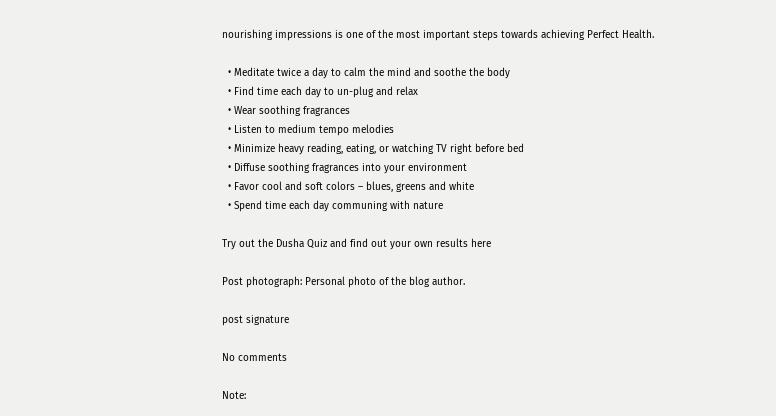nourishing impressions is one of the most important steps towards achieving Perfect Health.

  • Meditate twice a day to calm the mind and soothe the body
  • Find time each day to un-plug and relax
  • Wear soothing fragrances
  • Listen to medium tempo melodies
  • Minimize heavy reading, eating, or watching TV right before bed
  • Diffuse soothing fragrances into your environment
  • Favor cool and soft colors – blues, greens and white
  • Spend time each day communing with nature

Try out the Dusha Quiz and find out your own results here

Post photograph: Personal photo of the blog author.

post signature

No comments

Note: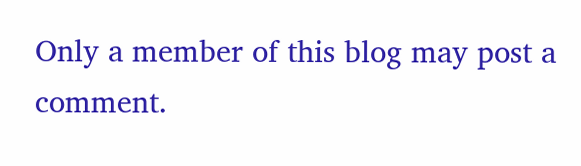Only a member of this blog may post a comment.